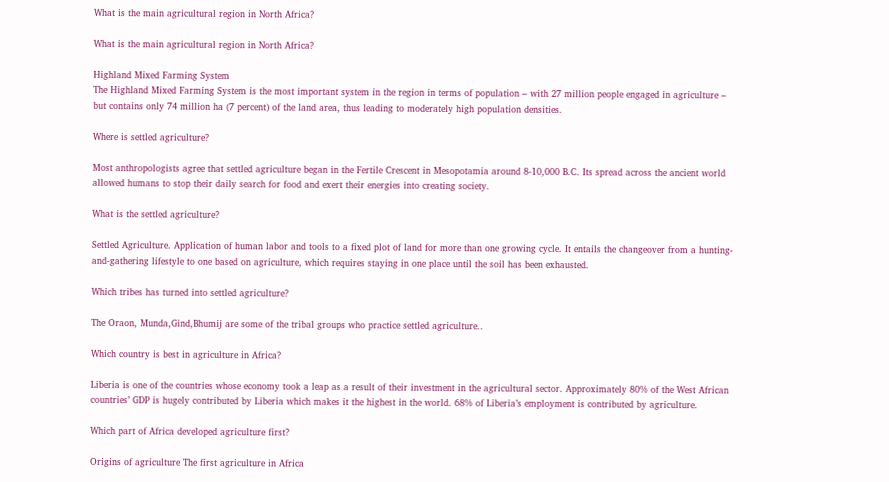What is the main agricultural region in North Africa?

What is the main agricultural region in North Africa?

Highland Mixed Farming System
The Highland Mixed Farming System is the most important system in the region in terms of population – with 27 million people engaged in agriculture – but contains only 74 million ha (7 percent) of the land area, thus leading to moderately high population densities.

Where is settled agriculture?

Most anthropologists agree that settled agriculture began in the Fertile Crescent in Mesopotamia around 8-10,000 B.C. Its spread across the ancient world allowed humans to stop their daily search for food and exert their energies into creating society.

What is the settled agriculture?

Settled Agriculture. Application of human labor and tools to a fixed plot of land for more than one growing cycle. It entails the changeover from a hunting-and-gathering lifestyle to one based on agriculture, which requires staying in one place until the soil has been exhausted.

Which tribes has turned into settled agriculture?

The Oraon, Munda,Gind,Bhumij are some of the tribal groups who practice settled agriculture..

Which country is best in agriculture in Africa?

Liberia is one of the countries whose economy took a leap as a result of their investment in the agricultural sector. Approximately 80% of the West African countries’ GDP is hugely contributed by Liberia which makes it the highest in the world. 68% of Liberia’s employment is contributed by agriculture.

Which part of Africa developed agriculture first?

Origins of agriculture The first agriculture in Africa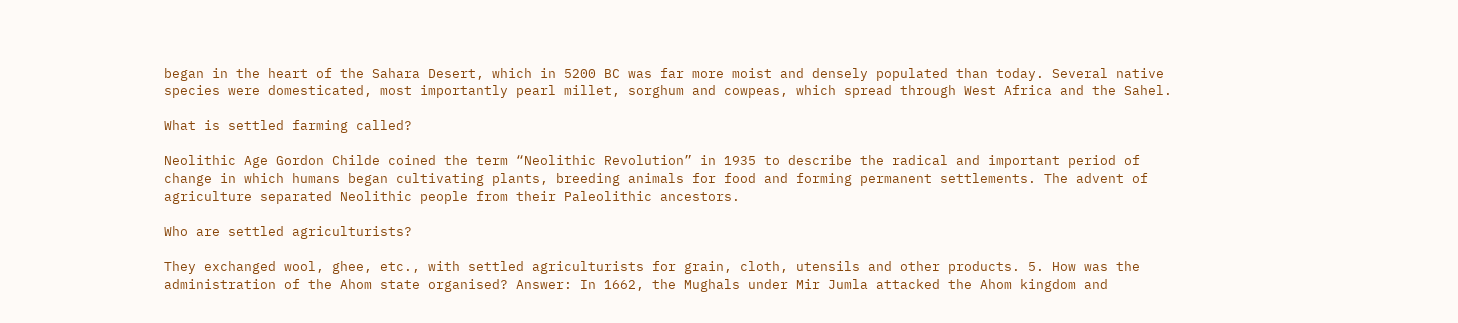began in the heart of the Sahara Desert, which in 5200 BC was far more moist and densely populated than today. Several native species were domesticated, most importantly pearl millet, sorghum and cowpeas, which spread through West Africa and the Sahel.

What is settled farming called?

Neolithic Age Gordon Childe coined the term “Neolithic Revolution” in 1935 to describe the radical and important period of change in which humans began cultivating plants, breeding animals for food and forming permanent settlements. The advent of agriculture separated Neolithic people from their Paleolithic ancestors.

Who are settled agriculturists?

They exchanged wool, ghee, etc., with settled agriculturists for grain, cloth, utensils and other products. 5. How was the administration of the Ahom state organised? Answer: In 1662, the Mughals under Mir Jumla attacked the Ahom kingdom and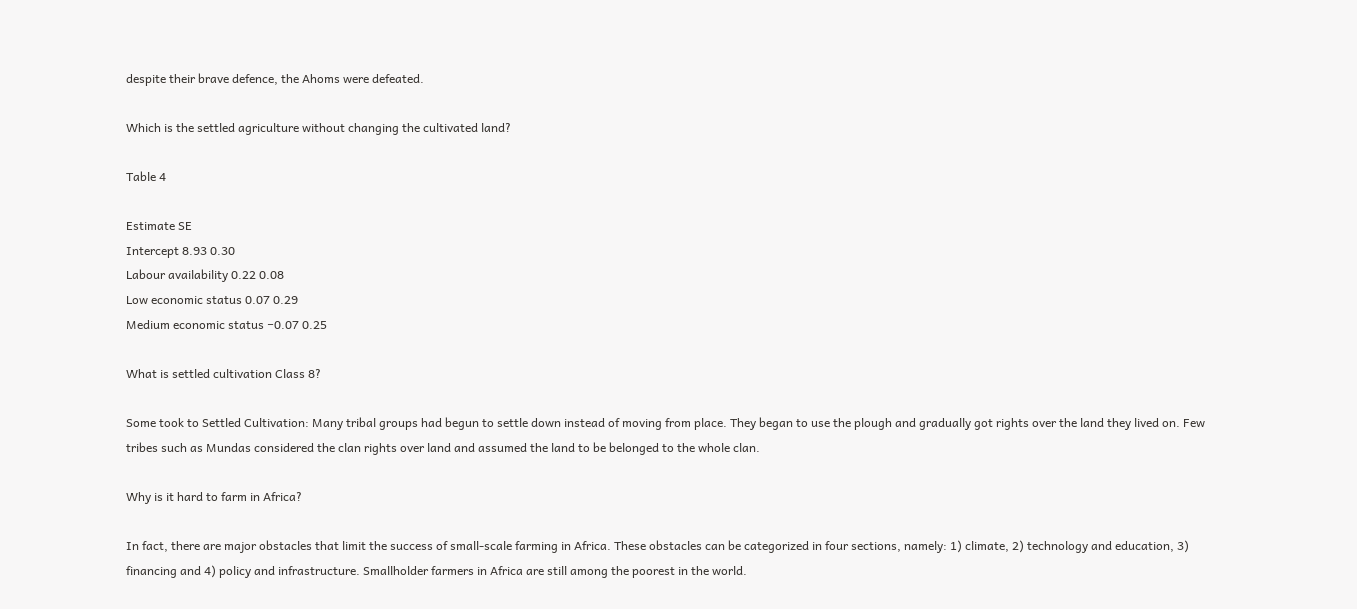despite their brave defence, the Ahoms were defeated.

Which is the settled agriculture without changing the cultivated land?

Table 4

Estimate SE
Intercept 8.93 0.30
Labour availability 0.22 0.08
Low economic status 0.07 0.29
Medium economic status −0.07 0.25

What is settled cultivation Class 8?

Some took to Settled Cultivation: Many tribal groups had begun to settle down instead of moving from place. They began to use the plough and gradually got rights over the land they lived on. Few tribes such as Mundas considered the clan rights over land and assumed the land to be belonged to the whole clan.

Why is it hard to farm in Africa?

In fact, there are major obstacles that limit the success of small-scale farming in Africa. These obstacles can be categorized in four sections, namely: 1) climate, 2) technology and education, 3) financing and 4) policy and infrastructure. Smallholder farmers in Africa are still among the poorest in the world.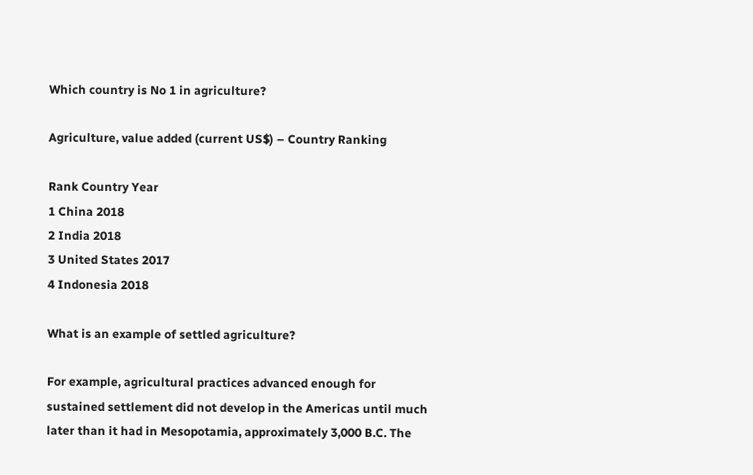Which country is No 1 in agriculture?

Agriculture, value added (current US$) – Country Ranking

Rank Country Year
1 China 2018
2 India 2018
3 United States 2017
4 Indonesia 2018

What is an example of settled agriculture?

For example, agricultural practices advanced enough for sustained settlement did not develop in the Americas until much later than it had in Mesopotamia, approximately 3,000 B.C. The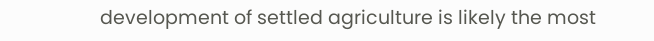development of settled agriculture is likely the most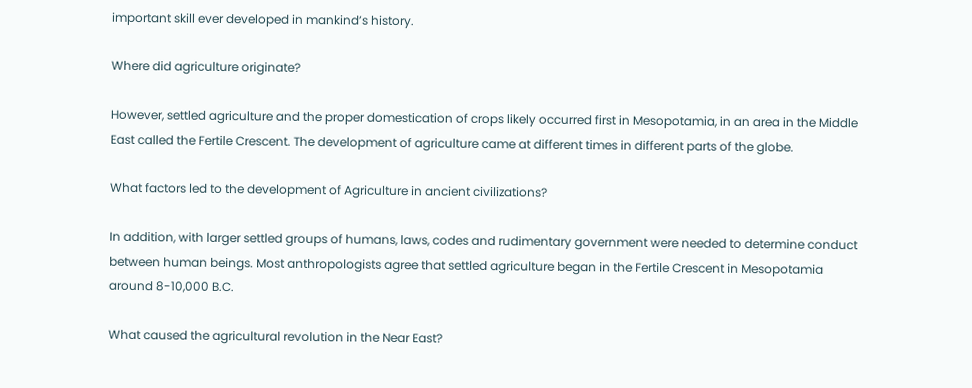important skill ever developed in mankind’s history.

Where did agriculture originate?

However, settled agriculture and the proper domestication of crops likely occurred first in Mesopotamia, in an area in the Middle East called the Fertile Crescent. The development of agriculture came at different times in different parts of the globe.

What factors led to the development of Agriculture in ancient civilizations?

In addition, with larger settled groups of humans, laws, codes and rudimentary government were needed to determine conduct between human beings. Most anthropologists agree that settled agriculture began in the Fertile Crescent in Mesopotamia around 8-10,000 B.C.

What caused the agricultural revolution in the Near East?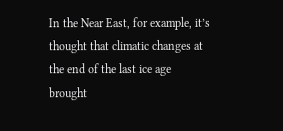In the Near East, for example, it’s thought that climatic changes at the end of the last ice age brought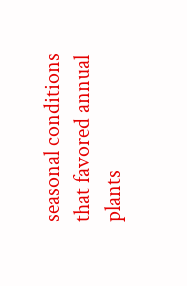seasonal conditions that favored annual plants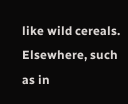like wild cereals. Elsewhere, such as in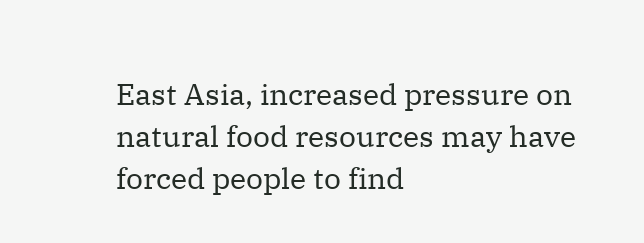East Asia, increased pressure on natural food resources may have forced people to find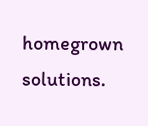homegrown solutions.